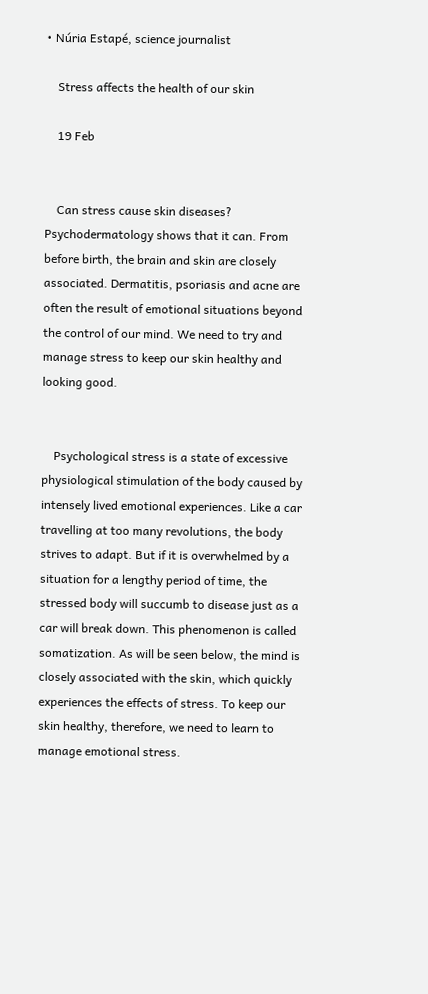• Núria Estapé, science journalist

    Stress affects the health of our skin

    19 Feb


    Can stress cause skin diseases? Psychodermatology shows that it can. From before birth, the brain and skin are closely associated. Dermatitis, psoriasis and acne are often the result of emotional situations beyond the control of our mind. We need to try and manage stress to keep our skin healthy and looking good.


    Psychological stress is a state of excessive physiological stimulation of the body caused by intensely lived emotional experiences. Like a car travelling at too many revolutions, the body strives to adapt. But if it is overwhelmed by a situation for a lengthy period of time, the stressed body will succumb to disease just as a car will break down. This phenomenon is called somatization. As will be seen below, the mind is closely associated with the skin, which quickly experiences the effects of stress. To keep our skin healthy, therefore, we need to learn to manage emotional stress.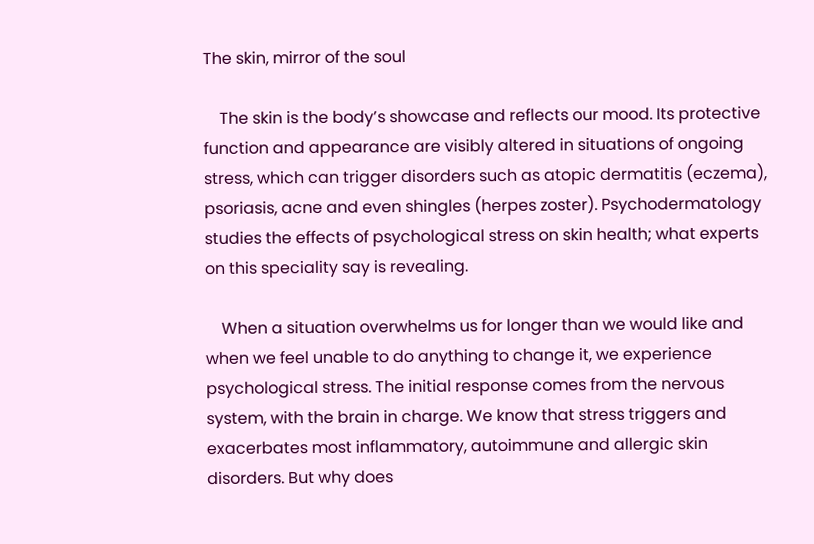The skin, mirror of the soul

    The skin is the body’s showcase and reflects our mood. Its protective function and appearance are visibly altered in situations of ongoing stress, which can trigger disorders such as atopic dermatitis (eczema), psoriasis, acne and even shingles (herpes zoster). Psychodermatology studies the effects of psychological stress on skin health; what experts on this speciality say is revealing.

    When a situation overwhelms us for longer than we would like and when we feel unable to do anything to change it, we experience psychological stress. The initial response comes from the nervous system, with the brain in charge. We know that stress triggers and exacerbates most inflammatory, autoimmune and allergic skin disorders. But why does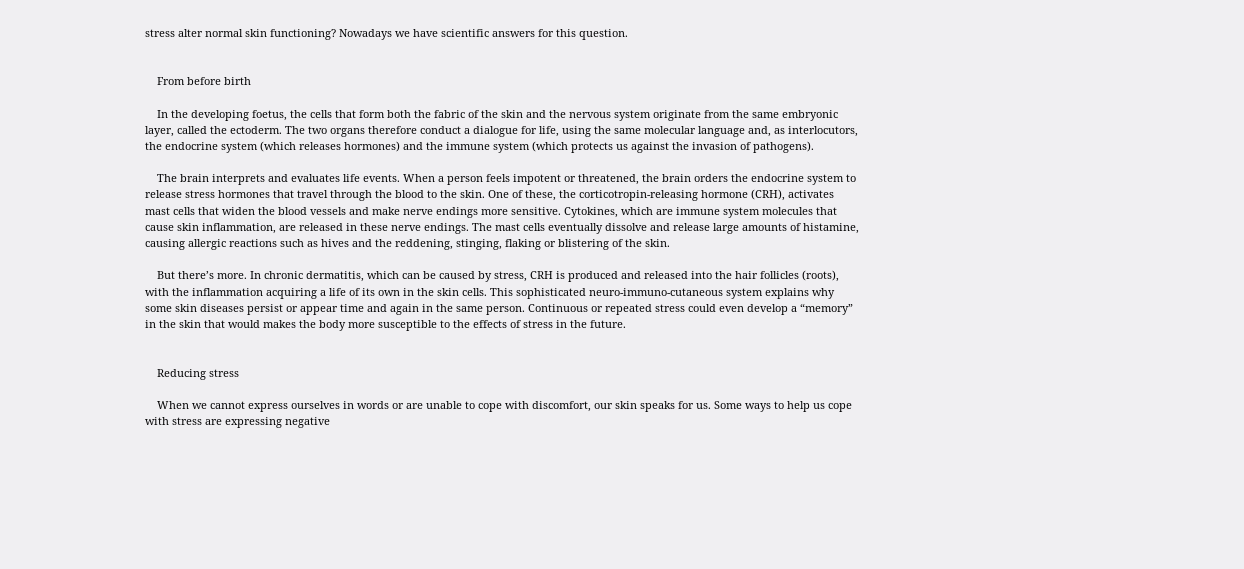stress alter normal skin functioning? Nowadays we have scientific answers for this question.


    From before birth

    In the developing foetus, the cells that form both the fabric of the skin and the nervous system originate from the same embryonic layer, called the ectoderm. The two organs therefore conduct a dialogue for life, using the same molecular language and, as interlocutors, the endocrine system (which releases hormones) and the immune system (which protects us against the invasion of pathogens).

    The brain interprets and evaluates life events. When a person feels impotent or threatened, the brain orders the endocrine system to release stress hormones that travel through the blood to the skin. One of these, the corticotropin-releasing hormone (CRH), activates mast cells that widen the blood vessels and make nerve endings more sensitive. Cytokines, which are immune system molecules that cause skin inflammation, are released in these nerve endings. The mast cells eventually dissolve and release large amounts of histamine, causing allergic reactions such as hives and the reddening, stinging, flaking or blistering of the skin.

    But there’s more. In chronic dermatitis, which can be caused by stress, CRH is produced and released into the hair follicles (roots), with the inflammation acquiring a life of its own in the skin cells. This sophisticated neuro-immuno-cutaneous system explains why some skin diseases persist or appear time and again in the same person. Continuous or repeated stress could even develop a “memory” in the skin that would makes the body more susceptible to the effects of stress in the future.


    Reducing stress

    When we cannot express ourselves in words or are unable to cope with discomfort, our skin speaks for us. Some ways to help us cope with stress are expressing negative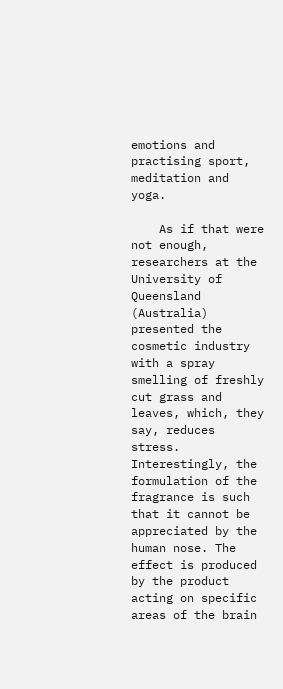emotions and practising sport, meditation and yoga.

    As if that were not enough, researchers at the University of Queensland (Australia) presented the cosmetic industry with a spray smelling of freshly cut grass and leaves, which, they say, reduces stress. Interestingly, the formulation of the fragrance is such that it cannot be appreciated by the human nose. The effect is produced by the product acting on specific areas of the brain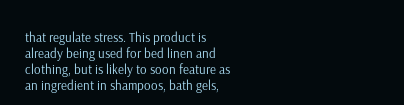that regulate stress. This product is already being used for bed linen and clothing, but is likely to soon feature as an ingredient in shampoos, bath gels,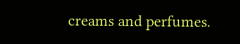creams and perfumes.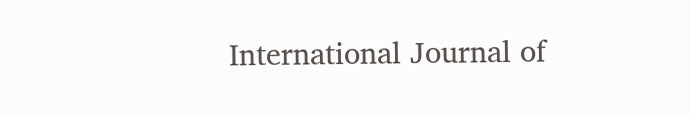International Journal of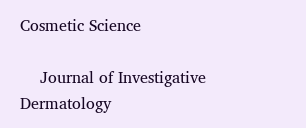Cosmetic Science

    Journal of Investigative Dermatology